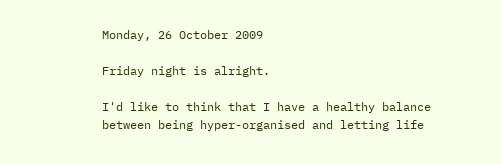Monday, 26 October 2009

Friday night is alright.

I'd like to think that I have a healthy balance between being hyper-organised and letting life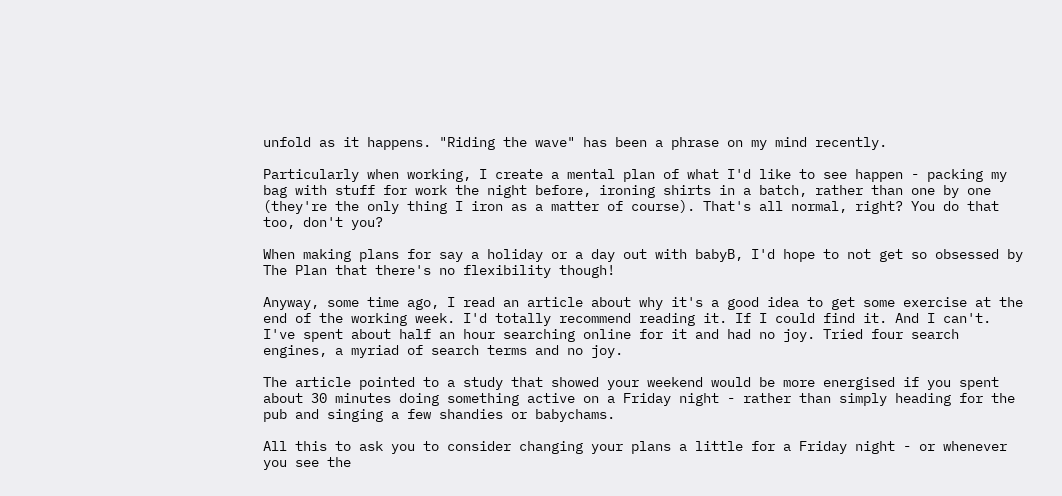unfold as it happens. "Riding the wave" has been a phrase on my mind recently.

Particularly when working, I create a mental plan of what I'd like to see happen - packing my bag with stuff for work the night before, ironing shirts in a batch, rather than one by one (they're the only thing I iron as a matter of course). That's all normal, right? You do that too, don't you?

When making plans for say a holiday or a day out with babyB, I'd hope to not get so obsessed by The Plan that there's no flexibility though!

Anyway, some time ago, I read an article about why it's a good idea to get some exercise at the end of the working week. I'd totally recommend reading it. If I could find it. And I can't. I've spent about half an hour searching online for it and had no joy. Tried four search engines, a myriad of search terms and no joy.

The article pointed to a study that showed your weekend would be more energised if you spent about 30 minutes doing something active on a Friday night - rather than simply heading for the pub and singing a few shandies or babychams.

All this to ask you to consider changing your plans a little for a Friday night - or whenever you see the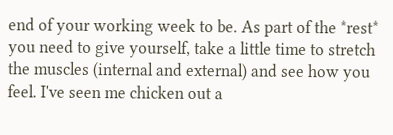end of your working week to be. As part of the *rest* you need to give yourself, take a little time to stretch the muscles (internal and external) and see how you feel. I've seen me chicken out a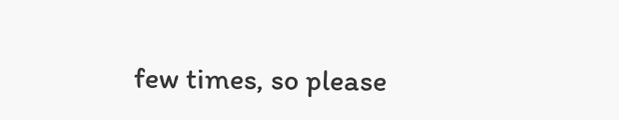few times, so please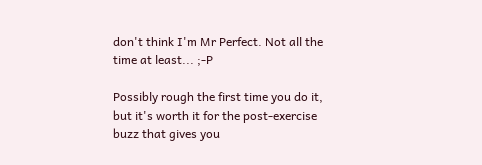don't think I'm Mr Perfect. Not all the time at least... ;-P

Possibly rough the first time you do it, but it's worth it for the post-exercise buzz that gives you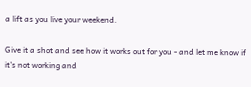a lift as you live your weekend.

Give it a shot and see how it works out for you - and let me know if it's not working and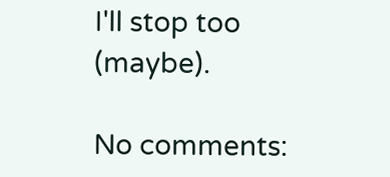I'll stop too (maybe).

No comments: